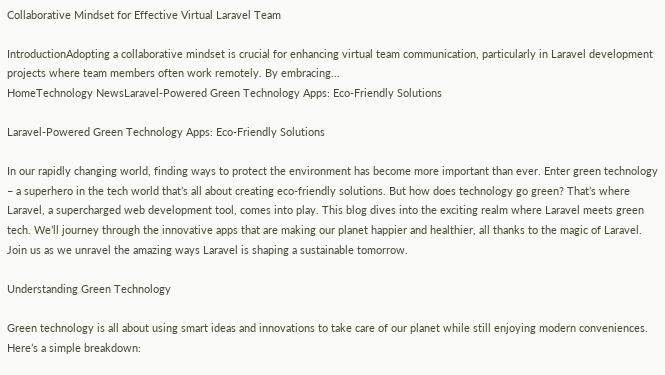Collaborative Mindset for Effective Virtual Laravel Team

IntroductionAdopting a collaborative mindset is crucial for enhancing virtual team communication, particularly in Laravel development projects where team members often work remotely. By embracing...
HomeTechnology NewsLaravel-Powered Green Technology Apps: Eco-Friendly Solutions

Laravel-Powered Green Technology Apps: Eco-Friendly Solutions

In our rapidly changing world, finding ways to protect the environment has become more important than ever. Enter green technology – a superhero in the tech world that’s all about creating eco-friendly solutions. But how does technology go green? That’s where Laravel, a supercharged web development tool, comes into play. This blog dives into the exciting realm where Laravel meets green tech. We’ll journey through the innovative apps that are making our planet happier and healthier, all thanks to the magic of Laravel. Join us as we unravel the amazing ways Laravel is shaping a sustainable tomorrow.

Understanding Green Technology

Green technology is all about using smart ideas and innovations to take care of our planet while still enjoying modern conveniences. Here’s a simple breakdown: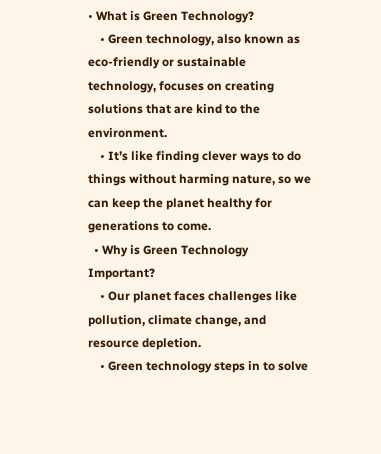• What is Green Technology?
    • Green technology, also known as eco-friendly or sustainable technology, focuses on creating solutions that are kind to the environment.
    • It’s like finding clever ways to do things without harming nature, so we can keep the planet healthy for generations to come.
  • Why is Green Technology Important?
    • Our planet faces challenges like pollution, climate change, and resource depletion.
    • Green technology steps in to solve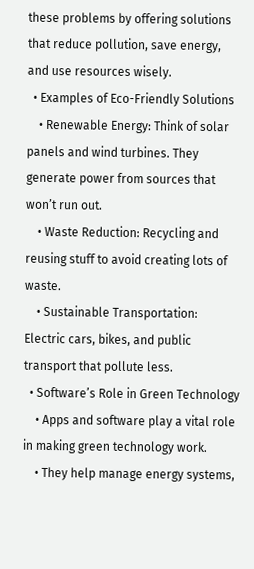these problems by offering solutions that reduce pollution, save energy, and use resources wisely.
  • Examples of Eco-Friendly Solutions
    • Renewable Energy: Think of solar panels and wind turbines. They generate power from sources that won’t run out.
    • Waste Reduction: Recycling and reusing stuff to avoid creating lots of waste.
    • Sustainable Transportation: Electric cars, bikes, and public transport that pollute less.
  • Software’s Role in Green Technology
    • Apps and software play a vital role in making green technology work.
    • They help manage energy systems,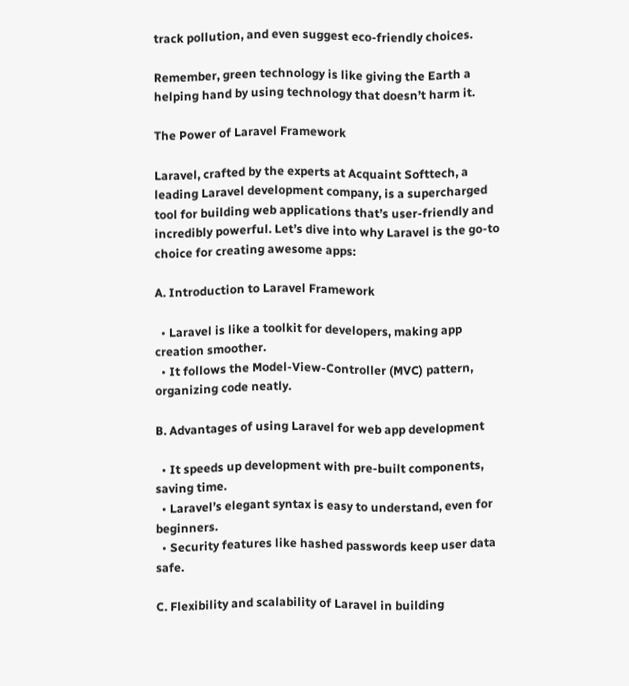track pollution, and even suggest eco-friendly choices.

Remember, green technology is like giving the Earth a helping hand by using technology that doesn’t harm it.

The Power of Laravel Framework

Laravel, crafted by the experts at Acquaint Softtech, a leading Laravel development company, is a supercharged tool for building web applications that’s user-friendly and incredibly powerful. Let’s dive into why Laravel is the go-to choice for creating awesome apps:

A. Introduction to Laravel Framework

  • Laravel is like a toolkit for developers, making app creation smoother.
  • It follows the Model-View-Controller (MVC) pattern, organizing code neatly.

B. Advantages of using Laravel for web app development

  • It speeds up development with pre-built components, saving time.
  • Laravel’s elegant syntax is easy to understand, even for beginners.
  • Security features like hashed passwords keep user data safe.

C. Flexibility and scalability of Laravel in building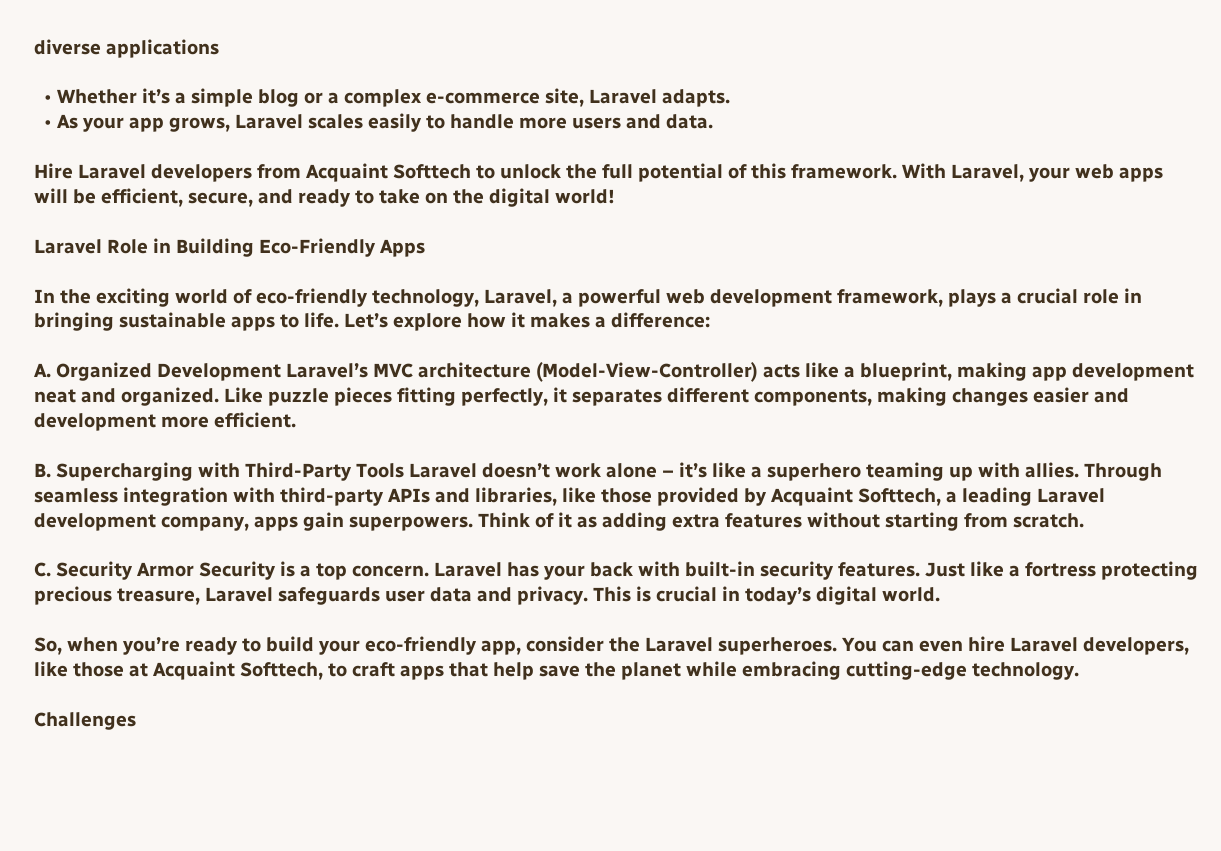diverse applications

  • Whether it’s a simple blog or a complex e-commerce site, Laravel adapts.
  • As your app grows, Laravel scales easily to handle more users and data.

Hire Laravel developers from Acquaint Softtech to unlock the full potential of this framework. With Laravel, your web apps will be efficient, secure, and ready to take on the digital world!

Laravel Role in Building Eco-Friendly Apps

In the exciting world of eco-friendly technology, Laravel, a powerful web development framework, plays a crucial role in bringing sustainable apps to life. Let’s explore how it makes a difference:

A. Organized Development Laravel’s MVC architecture (Model-View-Controller) acts like a blueprint, making app development neat and organized. Like puzzle pieces fitting perfectly, it separates different components, making changes easier and development more efficient.

B. Supercharging with Third-Party Tools Laravel doesn’t work alone – it’s like a superhero teaming up with allies. Through seamless integration with third-party APIs and libraries, like those provided by Acquaint Softtech, a leading Laravel development company, apps gain superpowers. Think of it as adding extra features without starting from scratch.

C. Security Armor Security is a top concern. Laravel has your back with built-in security features. Just like a fortress protecting precious treasure, Laravel safeguards user data and privacy. This is crucial in today’s digital world.

So, when you’re ready to build your eco-friendly app, consider the Laravel superheroes. You can even hire Laravel developers, like those at Acquaint Softtech, to craft apps that help save the planet while embracing cutting-edge technology.

Challenges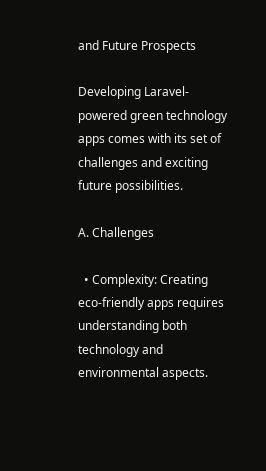and Future Prospects

Developing Laravel-powered green technology apps comes with its set of challenges and exciting future possibilities.

A. Challenges

  • Complexity: Creating eco-friendly apps requires understanding both technology and environmental aspects.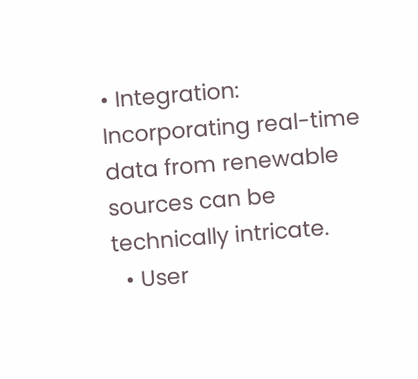• Integration: Incorporating real-time data from renewable sources can be technically intricate.
  • User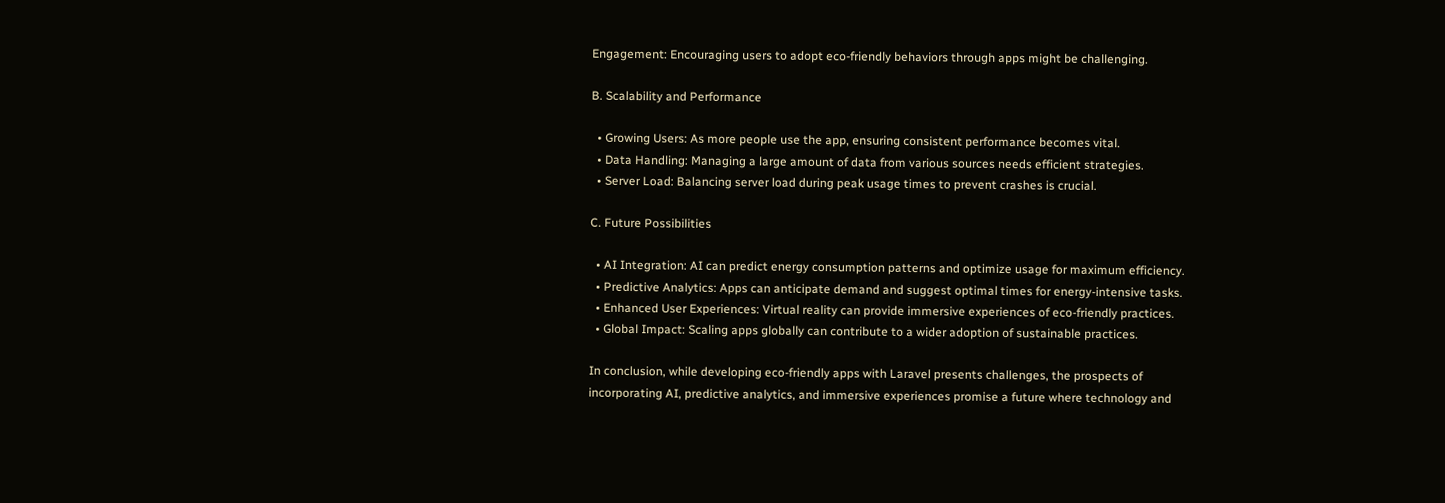Engagement: Encouraging users to adopt eco-friendly behaviors through apps might be challenging.

B. Scalability and Performance

  • Growing Users: As more people use the app, ensuring consistent performance becomes vital.
  • Data Handling: Managing a large amount of data from various sources needs efficient strategies.
  • Server Load: Balancing server load during peak usage times to prevent crashes is crucial.

C. Future Possibilities

  • AI Integration: AI can predict energy consumption patterns and optimize usage for maximum efficiency.
  • Predictive Analytics: Apps can anticipate demand and suggest optimal times for energy-intensive tasks.
  • Enhanced User Experiences: Virtual reality can provide immersive experiences of eco-friendly practices.
  • Global Impact: Scaling apps globally can contribute to a wider adoption of sustainable practices.

In conclusion, while developing eco-friendly apps with Laravel presents challenges, the prospects of incorporating AI, predictive analytics, and immersive experiences promise a future where technology and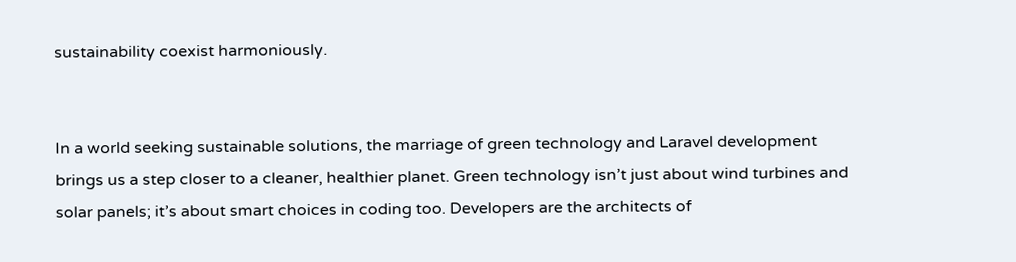sustainability coexist harmoniously.


In a world seeking sustainable solutions, the marriage of green technology and Laravel development brings us a step closer to a cleaner, healthier planet. Green technology isn’t just about wind turbines and solar panels; it’s about smart choices in coding too. Developers are the architects of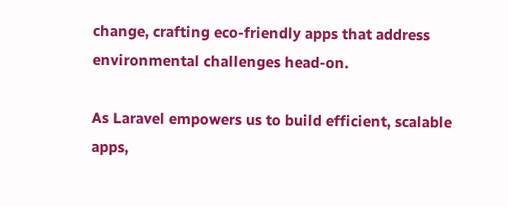change, crafting eco-friendly apps that address environmental challenges head-on.

As Laravel empowers us to build efficient, scalable apps,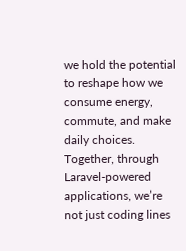we hold the potential to reshape how we consume energy, commute, and make daily choices. Together, through Laravel-powered applications, we’re not just coding lines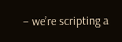– we’re scripting a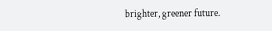brighter, greener future.